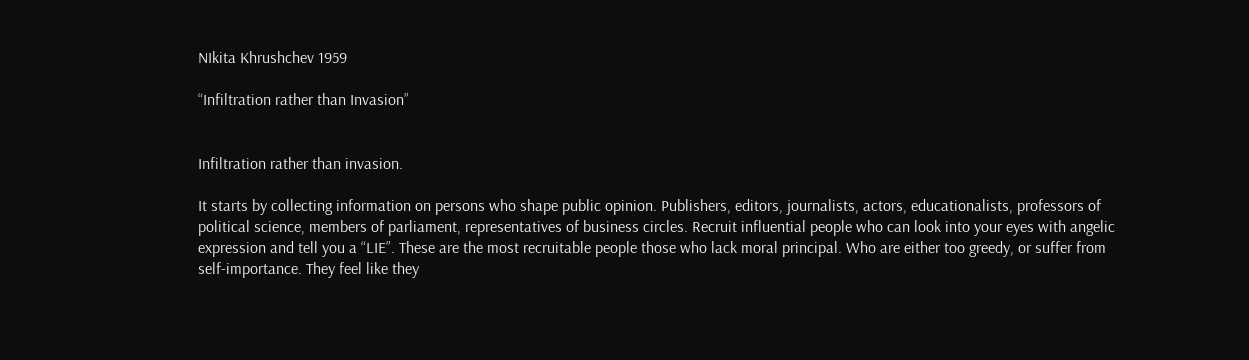NIkita Khrushchev 1959

“Infiltration rather than Invasion”


Infiltration rather than invasion.

It starts by collecting information on persons who shape public opinion. Publishers, editors, journalists, actors, educationalists, professors of political science, members of parliament, representatives of business circles. Recruit influential people who can look into your eyes with angelic expression and tell you a “LIE”. These are the most recruitable people those who lack moral principal. Who are either too greedy, or suffer from self-importance. They feel like they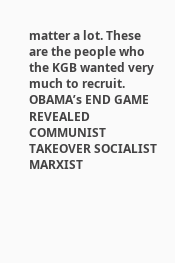matter a lot. These are the people who the KGB wanted very much to recruit. OBAMA’s END GAME REVEALED COMMUNIST TAKEOVER SOCIALIST MARXIST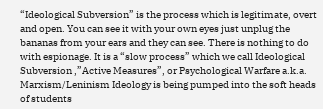“Ideological Subversion” is the process which is legitimate, overt and open. You can see it with your own eyes just unplug the bananas from your ears and they can see. There is nothing to do with espionage. It is a “slow process” which we call Ideological Subversion ,”Active Measures”, or Psychological Warfare a.k.a. Marxism/Leninism Ideology is being pumped into the soft heads of students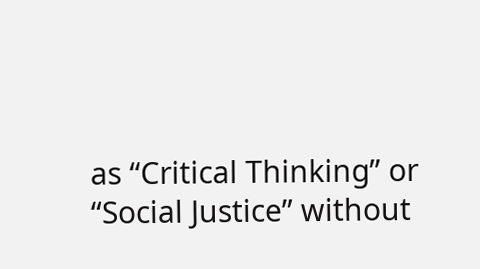as “Critical Thinking” or “Social Justice” without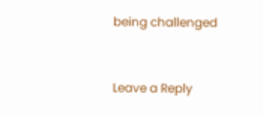being challenged


Leave a Reply